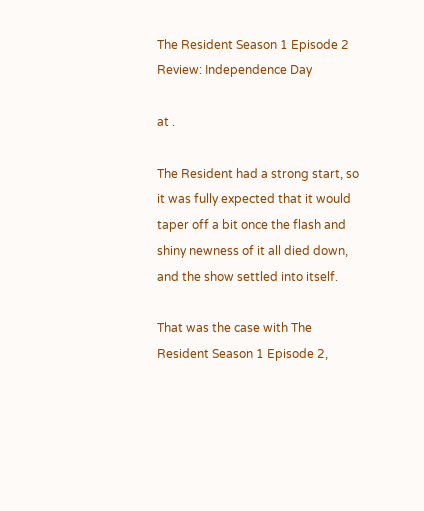The Resident Season 1 Episode 2 Review: Independence Day

at .

The Resident had a strong start, so it was fully expected that it would taper off a bit once the flash and shiny newness of it all died down, and the show settled into itself.

That was the case with The Resident Season 1 Episode 2,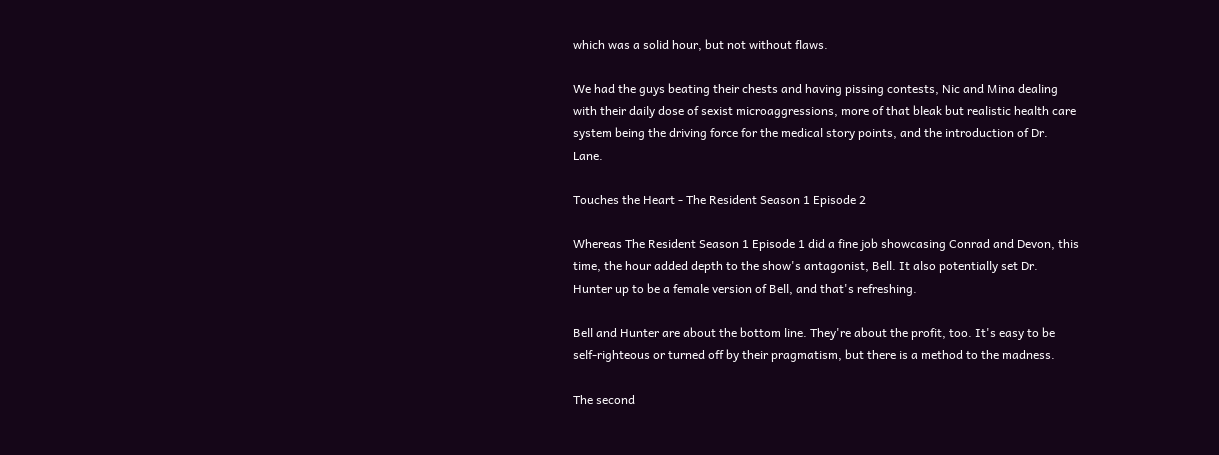which was a solid hour, but not without flaws.

We had the guys beating their chests and having pissing contests, Nic and Mina dealing with their daily dose of sexist microaggressions, more of that bleak but realistic health care system being the driving force for the medical story points, and the introduction of Dr. Lane.

Touches the Heart - The Resident Season 1 Episode 2

Whereas The Resident Season 1 Episode 1 did a fine job showcasing Conrad and Devon, this time, the hour added depth to the show's antagonist, Bell. It also potentially set Dr. Hunter up to be a female version of Bell, and that's refreshing.

Bell and Hunter are about the bottom line. They're about the profit, too. It's easy to be self-righteous or turned off by their pragmatism, but there is a method to the madness.

The second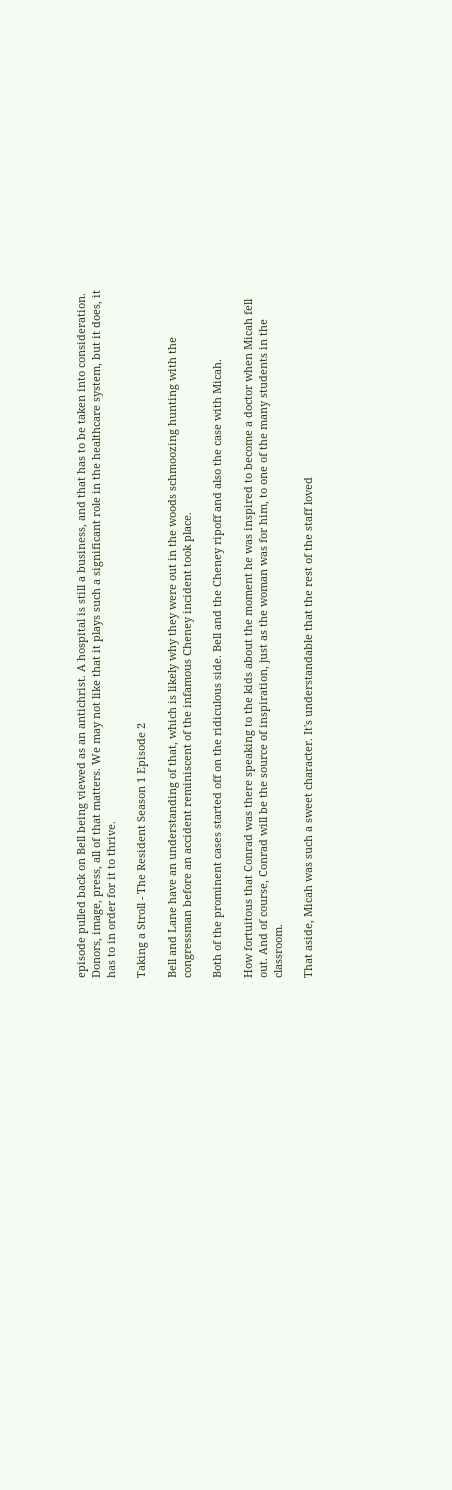episode pulled back on Bell being viewed as an antichrist. A hospital is still a business, and that has to be taken into consideration. Donors, image, press, all of that matters. We may not like that it plays such a significant role in the healthcare system, but it does, it has to in order for it to thrive.

Taking a Stroll - The Resident Season 1 Episode 2

Bell and Lane have an understanding of that, which is likely why they were out in the woods schmoozing hunting with the congressman before an accident reminiscent of the infamous Cheney incident took place.

Both of the prominent cases started off on the ridiculous side. Bell and the Cheney ripoff and also the case with Micah.

How fortuitous that Conrad was there speaking to the kids about the moment he was inspired to become a doctor when Micah fell out. And of course, Conrad will be the source of inspiration, just as the woman was for him, to one of the many students in the classroom.

That aside, Micah was such a sweet character. It's understandable that the rest of the staff loved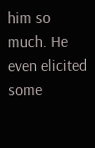him so much. He even elicited some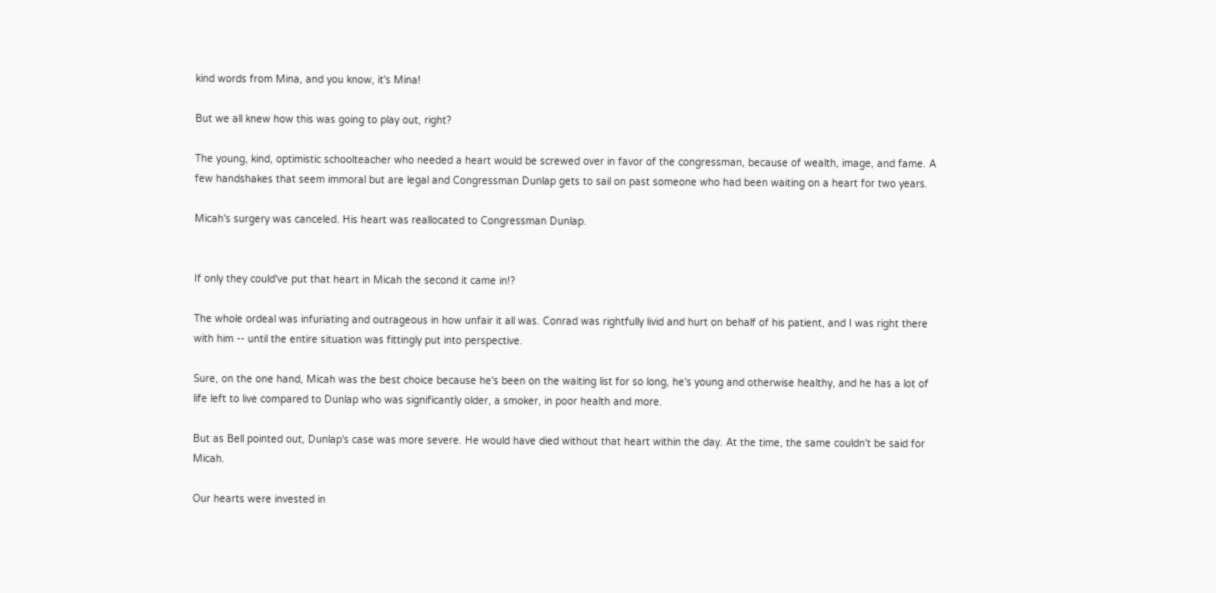kind words from Mina, and you know, it's Mina!

But we all knew how this was going to play out, right?

The young, kind, optimistic schoolteacher who needed a heart would be screwed over in favor of the congressman, because of wealth, image, and fame. A few handshakes that seem immoral but are legal and Congressman Dunlap gets to sail on past someone who had been waiting on a heart for two years.

Micah's surgery was canceled. His heart was reallocated to Congressman Dunlap.


If only they could've put that heart in Micah the second it came in!?

The whole ordeal was infuriating and outrageous in how unfair it all was. Conrad was rightfully livid and hurt on behalf of his patient, and I was right there with him -- until the entire situation was fittingly put into perspective.

Sure, on the one hand, Micah was the best choice because he's been on the waiting list for so long, he's young and otherwise healthy, and he has a lot of life left to live compared to Dunlap who was significantly older, a smoker, in poor health and more.

But as Bell pointed out, Dunlap's case was more severe. He would have died without that heart within the day. At the time, the same couldn't be said for Micah.

Our hearts were invested in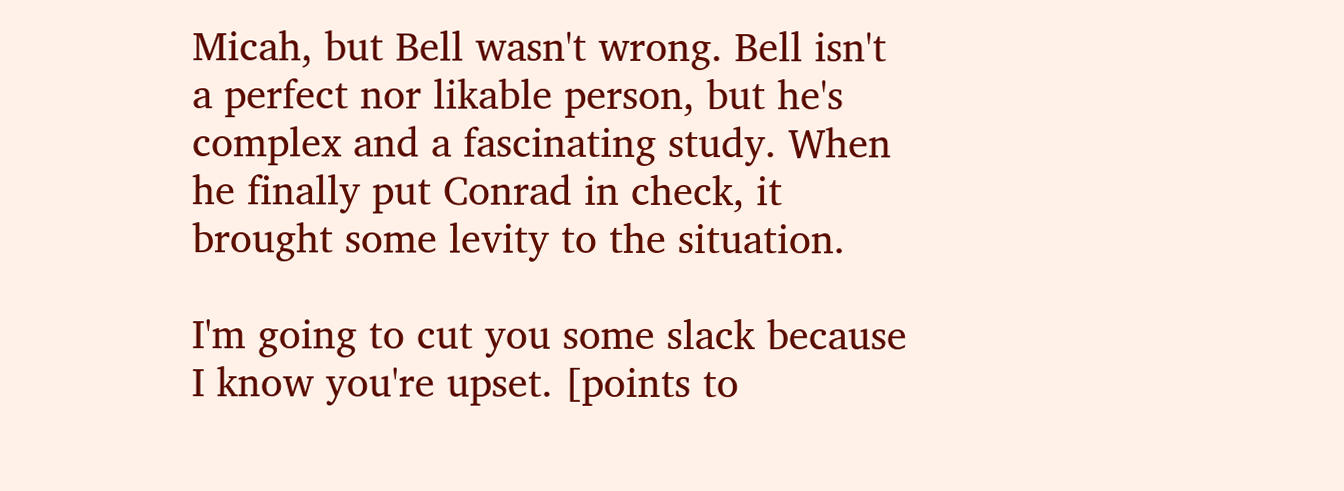Micah, but Bell wasn't wrong. Bell isn't a perfect nor likable person, but he's complex and a fascinating study. When he finally put Conrad in check, it brought some levity to the situation.

I'm going to cut you some slack because I know you're upset. [points to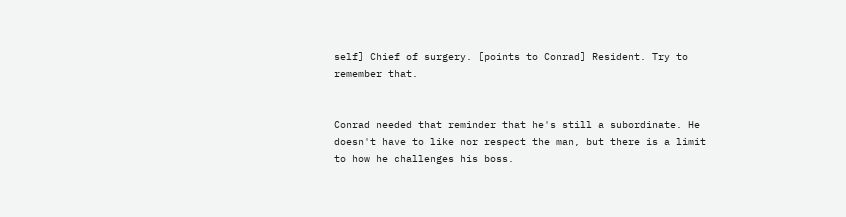self] Chief of surgery. [points to Conrad] Resident. Try to remember that.


Conrad needed that reminder that he's still a subordinate. He doesn't have to like nor respect the man, but there is a limit to how he challenges his boss.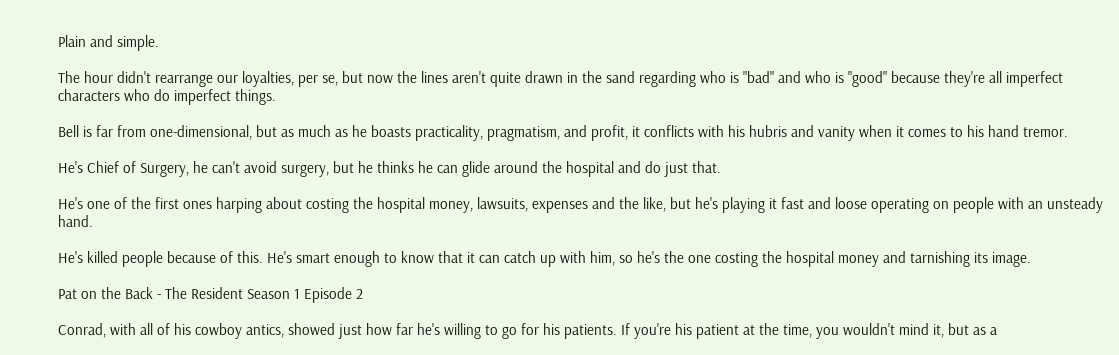Plain and simple.

The hour didn't rearrange our loyalties, per se, but now the lines aren't quite drawn in the sand regarding who is "bad" and who is "good" because they're all imperfect characters who do imperfect things.

Bell is far from one-dimensional, but as much as he boasts practicality, pragmatism, and profit, it conflicts with his hubris and vanity when it comes to his hand tremor.

He's Chief of Surgery, he can't avoid surgery, but he thinks he can glide around the hospital and do just that.

He's one of the first ones harping about costing the hospital money, lawsuits, expenses and the like, but he's playing it fast and loose operating on people with an unsteady hand.

He's killed people because of this. He's smart enough to know that it can catch up with him, so he's the one costing the hospital money and tarnishing its image.

Pat on the Back - The Resident Season 1 Episode 2

Conrad, with all of his cowboy antics, showed just how far he's willing to go for his patients. If you're his patient at the time, you wouldn't mind it, but as a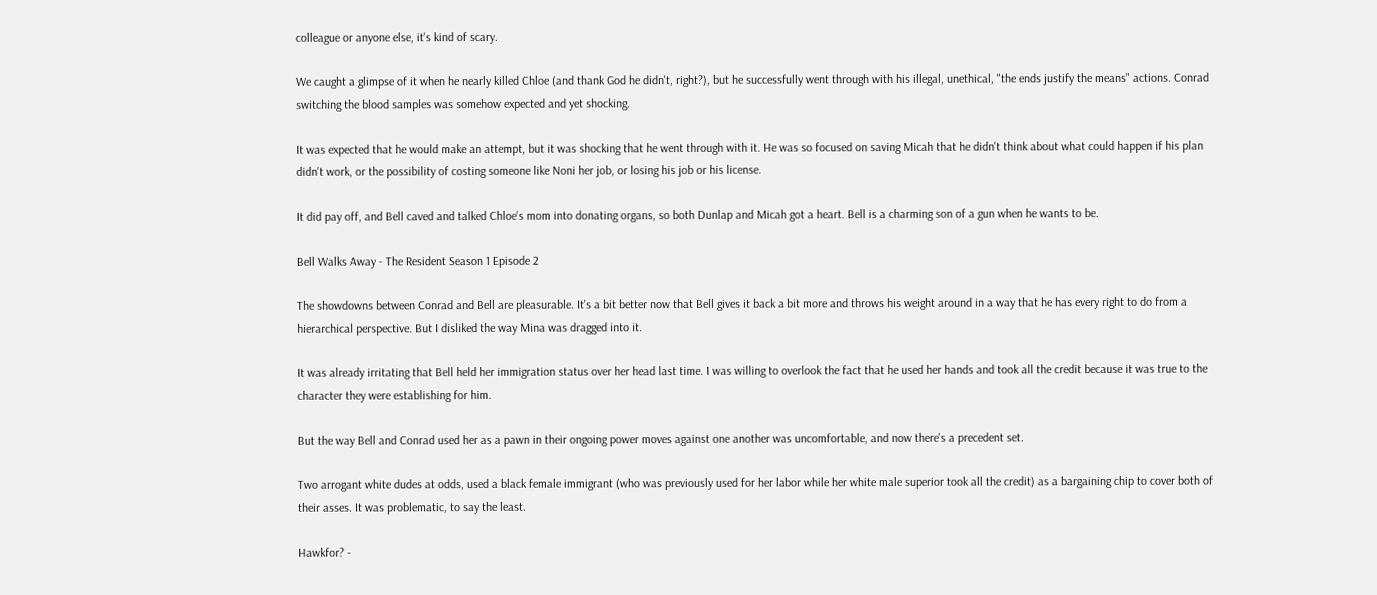colleague or anyone else, it's kind of scary.

We caught a glimpse of it when he nearly killed Chloe (and thank God he didn't, right?), but he successfully went through with his illegal, unethical, "the ends justify the means" actions. Conrad switching the blood samples was somehow expected and yet shocking.

It was expected that he would make an attempt, but it was shocking that he went through with it. He was so focused on saving Micah that he didn't think about what could happen if his plan didn't work, or the possibility of costing someone like Noni her job, or losing his job or his license.

It did pay off, and Bell caved and talked Chloe's mom into donating organs, so both Dunlap and Micah got a heart. Bell is a charming son of a gun when he wants to be.

Bell Walks Away - The Resident Season 1 Episode 2

The showdowns between Conrad and Bell are pleasurable. It's a bit better now that Bell gives it back a bit more and throws his weight around in a way that he has every right to do from a hierarchical perspective. But I disliked the way Mina was dragged into it.

It was already irritating that Bell held her immigration status over her head last time. I was willing to overlook the fact that he used her hands and took all the credit because it was true to the character they were establishing for him.

But the way Bell and Conrad used her as a pawn in their ongoing power moves against one another was uncomfortable, and now there's a precedent set.

Two arrogant white dudes at odds, used a black female immigrant (who was previously used for her labor while her white male superior took all the credit) as a bargaining chip to cover both of their asses. It was problematic, to say the least.

Hawkfor? -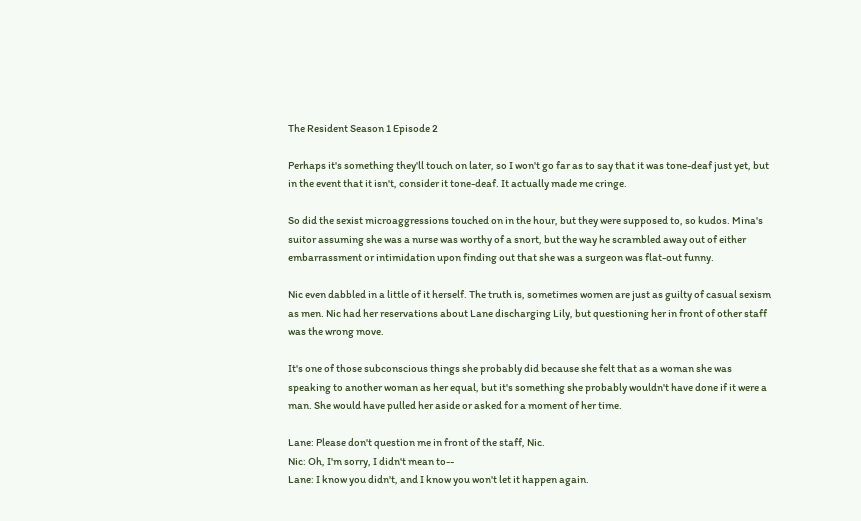The Resident Season 1 Episode 2

Perhaps it's something they'll touch on later, so I won't go far as to say that it was tone-deaf just yet, but in the event that it isn't, consider it tone-deaf. It actually made me cringe.

So did the sexist microaggressions touched on in the hour, but they were supposed to, so kudos. Mina's suitor assuming she was a nurse was worthy of a snort, but the way he scrambled away out of either embarrassment or intimidation upon finding out that she was a surgeon was flat-out funny.

Nic even dabbled in a little of it herself. The truth is, sometimes women are just as guilty of casual sexism as men. Nic had her reservations about Lane discharging Lily, but questioning her in front of other staff was the wrong move.

It's one of those subconscious things she probably did because she felt that as a woman she was speaking to another woman as her equal, but it's something she probably wouldn't have done if it were a man. She would have pulled her aside or asked for a moment of her time.

Lane: Please don't question me in front of the staff, Nic.
Nic: Oh, I'm sorry, I didn't mean to--
Lane: I know you didn't, and I know you won't let it happen again.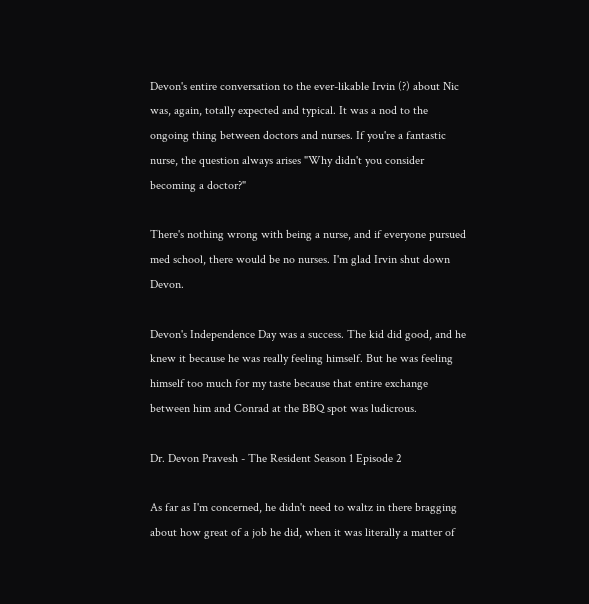Devon's entire conversation to the ever-likable Irvin (?) about Nic was, again, totally expected and typical. It was a nod to the ongoing thing between doctors and nurses. If you're a fantastic nurse, the question always arises "Why didn't you consider becoming a doctor?"

There's nothing wrong with being a nurse, and if everyone pursued med school, there would be no nurses. I'm glad Irvin shut down Devon.

Devon's Independence Day was a success. The kid did good, and he knew it because he was really feeling himself. But he was feeling himself too much for my taste because that entire exchange between him and Conrad at the BBQ spot was ludicrous.

Dr. Devon Pravesh - The Resident Season 1 Episode 2

As far as I'm concerned, he didn't need to waltz in there bragging about how great of a job he did, when it was literally a matter of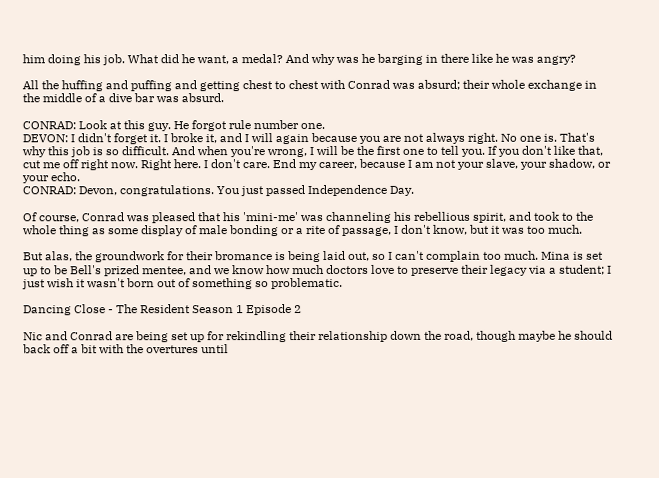him doing his job. What did he want, a medal? And why was he barging in there like he was angry?

All the huffing and puffing and getting chest to chest with Conrad was absurd; their whole exchange in the middle of a dive bar was absurd.

CONRAD: Look at this guy. He forgot rule number one.
DEVON: I didn't forget it. I broke it, and I will again because you are not always right. No one is. That's why this job is so difficult. And when you're wrong, I will be the first one to tell you. If you don't like that, cut me off right now. Right here. I don't care. End my career, because I am not your slave, your shadow, or your echo.
CONRAD: Devon, congratulations. You just passed Independence Day.

Of course, Conrad was pleased that his 'mini-me' was channeling his rebellious spirit, and took to the whole thing as some display of male bonding or a rite of passage, I don't know, but it was too much.

But alas, the groundwork for their bromance is being laid out, so I can't complain too much. Mina is set up to be Bell's prized mentee, and we know how much doctors love to preserve their legacy via a student; I just wish it wasn't born out of something so problematic.

Dancing Close - The Resident Season 1 Episode 2

Nic and Conrad are being set up for rekindling their relationship down the road, though maybe he should back off a bit with the overtures until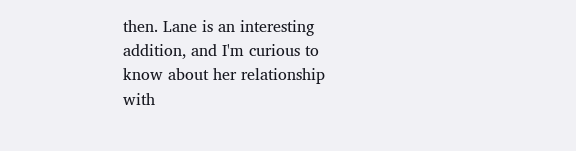then. Lane is an interesting addition, and I'm curious to know about her relationship with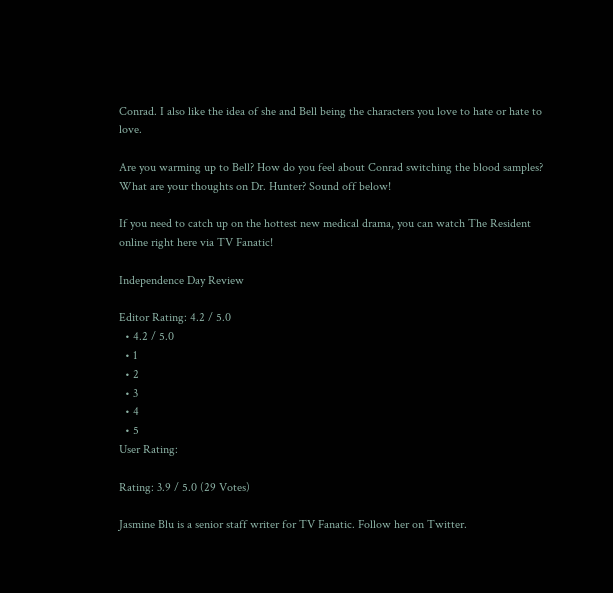Conrad. I also like the idea of she and Bell being the characters you love to hate or hate to love.

Are you warming up to Bell? How do you feel about Conrad switching the blood samples? What are your thoughts on Dr. Hunter? Sound off below!

If you need to catch up on the hottest new medical drama, you can watch The Resident online right here via TV Fanatic!

Independence Day Review

Editor Rating: 4.2 / 5.0
  • 4.2 / 5.0
  • 1
  • 2
  • 3
  • 4
  • 5
User Rating:

Rating: 3.9 / 5.0 (29 Votes)

Jasmine Blu is a senior staff writer for TV Fanatic. Follow her on Twitter.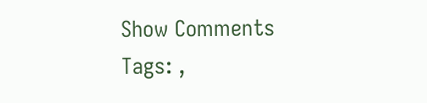Show Comments
Tags: ,